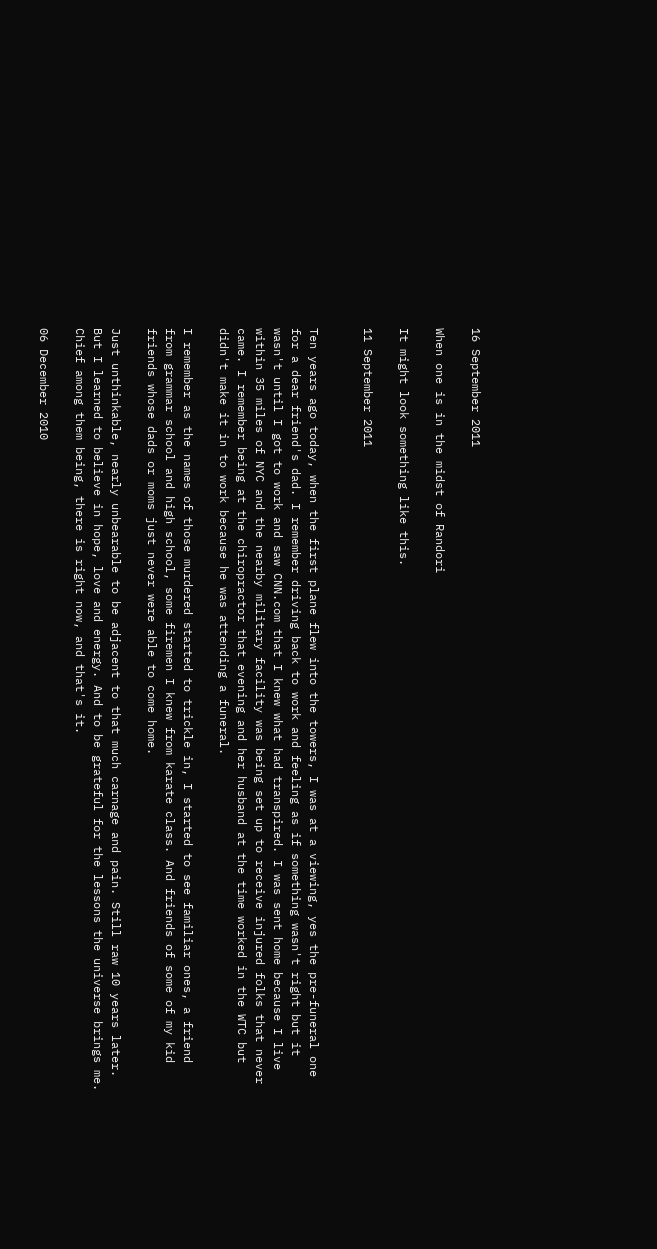16 September 2011

When one is in the midst of Randori

It might look something like this.

11 September 2011


Ten years ago today, when the first plane flew into the towers, I was at a viewing, yes the pre-funeral one for a dear friend's dad. I remember driving back to work and feeling as if something wasn't right but it wasn't until I got to work and saw CNN.com that I knew what had transpired. I was sent home because I live within 35 miles of NYC and the nearby military facility was being set up to receive injured folks that never came. I remember being at the chiropractor that evening and her husband at the time worked in the WTC but didn't make it in to work because he was attending a funeral.

I remember as the names of those murdered started to trickle in, I started to see familiar ones, a friend from grammar school and high school, some firemen I knew from karate class. And friends of some of my kid friends whose dads or moms just never were able to come home.

Just unthinkable, nearly unbearable to be adjacent to that much carnage and pain. Still raw 10 years later. But I learned to believe in hope, love and energy. And to be grateful for the lessons the universe brings me. Chief among them being, there is right now, and that's it.

06 December 2010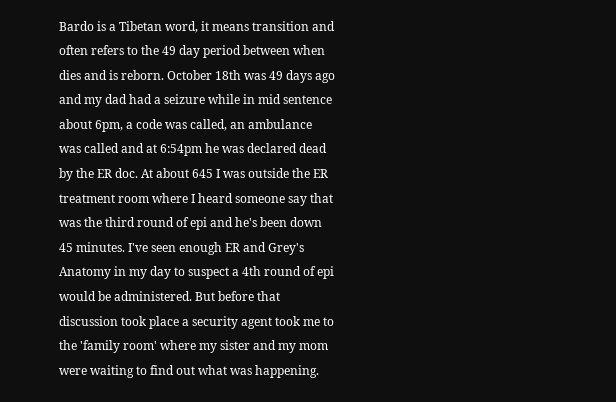Bardo is a Tibetan word, it means transition and often refers to the 49 day period between when dies and is reborn. October 18th was 49 days ago and my dad had a seizure while in mid sentence about 6pm, a code was called, an ambulance was called and at 6:54pm he was declared dead by the ER doc. At about 645 I was outside the ER treatment room where I heard someone say that was the third round of epi and he's been down 45 minutes. I've seen enough ER and Grey's Anatomy in my day to suspect a 4th round of epi would be administered. But before that discussion took place a security agent took me to the 'family room' where my sister and my mom were waiting to find out what was happening.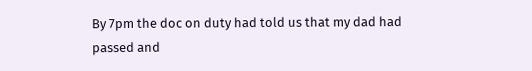By 7pm the doc on duty had told us that my dad had passed and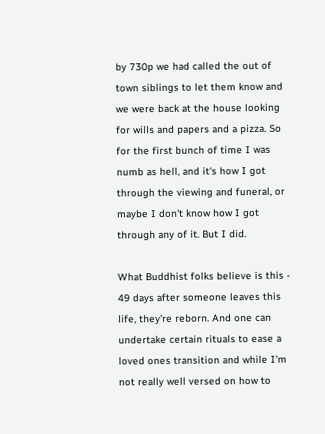by 730p we had called the out of town siblings to let them know and we were back at the house looking for wills and papers and a pizza. So for the first bunch of time I was numb as hell, and it's how I got through the viewing and funeral, or maybe I don't know how I got through any of it. But I did.

What Buddhist folks believe is this - 49 days after someone leaves this life, they're reborn. And one can undertake certain rituals to ease a loved ones transition and while I'm not really well versed on how to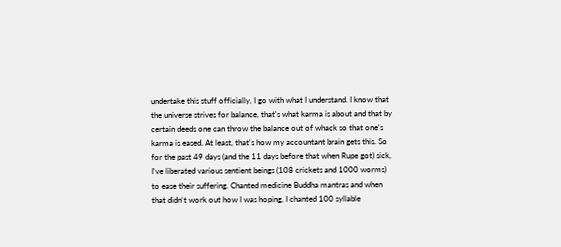undertake this stuff officially, I go with what I understand. I know that the universe strives for balance, that's what karma is about and that by certain deeds one can throw the balance out of whack so that one's karma is eased. At least, that's how my accountant brain gets this. So for the past 49 days (and the 11 days before that when Rupe got) sick, I've liberated various sentient beings (108 crickets and 1000 worms) to ease their suffering. Chanted medicine Buddha mantras and when that didn't work out how I was hoping, I chanted 100 syllable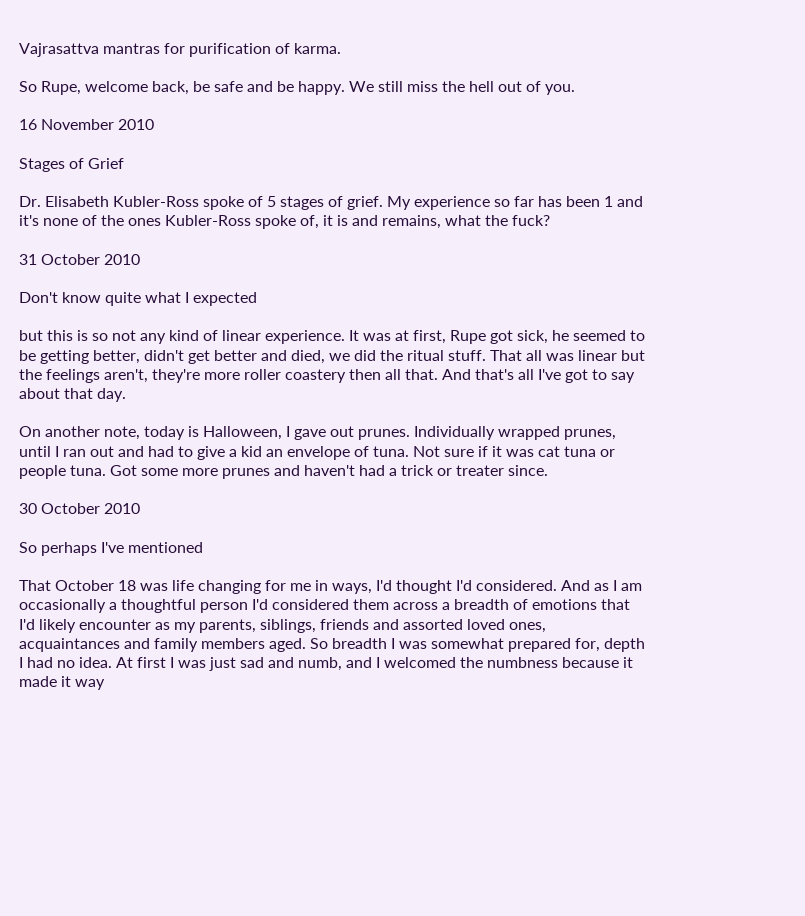Vajrasattva mantras for purification of karma.

So Rupe, welcome back, be safe and be happy. We still miss the hell out of you.

16 November 2010

Stages of Grief

Dr. Elisabeth Kubler-Ross spoke of 5 stages of grief. My experience so far has been 1 and it's none of the ones Kubler-Ross spoke of, it is and remains, what the fuck?

31 October 2010

Don't know quite what I expected

but this is so not any kind of linear experience. It was at first, Rupe got sick, he seemed to be getting better, didn't get better and died, we did the ritual stuff. That all was linear but the feelings aren't, they're more roller coastery then all that. And that's all I've got to say about that day.

On another note, today is Halloween, I gave out prunes. Individually wrapped prunes, until I ran out and had to give a kid an envelope of tuna. Not sure if it was cat tuna or people tuna. Got some more prunes and haven't had a trick or treater since.

30 October 2010

So perhaps I've mentioned

That October 18 was life changing for me in ways, I'd thought I'd considered. And as I am occasionally a thoughtful person I'd considered them across a breadth of emotions that I'd likely encounter as my parents, siblings, friends and assorted loved ones, acquaintances and family members aged. So breadth I was somewhat prepared for, depth I had no idea. At first I was just sad and numb, and I welcomed the numbness because it made it way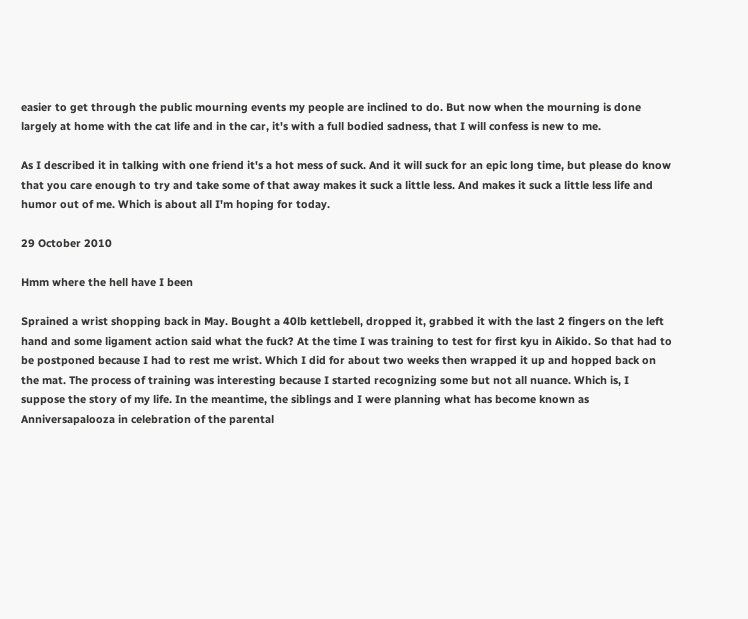easier to get through the public mourning events my people are inclined to do. But now when the mourning is done largely at home with the cat life and in the car, it's with a full bodied sadness, that I will confess is new to me.

As I described it in talking with one friend it's a hot mess of suck. And it will suck for an epic long time, but please do know that you care enough to try and take some of that away makes it suck a little less. And makes it suck a little less life and humor out of me. Which is about all I'm hoping for today.

29 October 2010

Hmm where the hell have I been

Sprained a wrist shopping back in May. Bought a 40lb kettlebell, dropped it, grabbed it with the last 2 fingers on the left hand and some ligament action said what the fuck? At the time I was training to test for first kyu in Aikido. So that had to be postponed because I had to rest me wrist. Which I did for about two weeks then wrapped it up and hopped back on the mat. The process of training was interesting because I started recognizing some but not all nuance. Which is, I suppose the story of my life. In the meantime, the siblings and I were planning what has become known as Anniversapalooza in celebration of the parental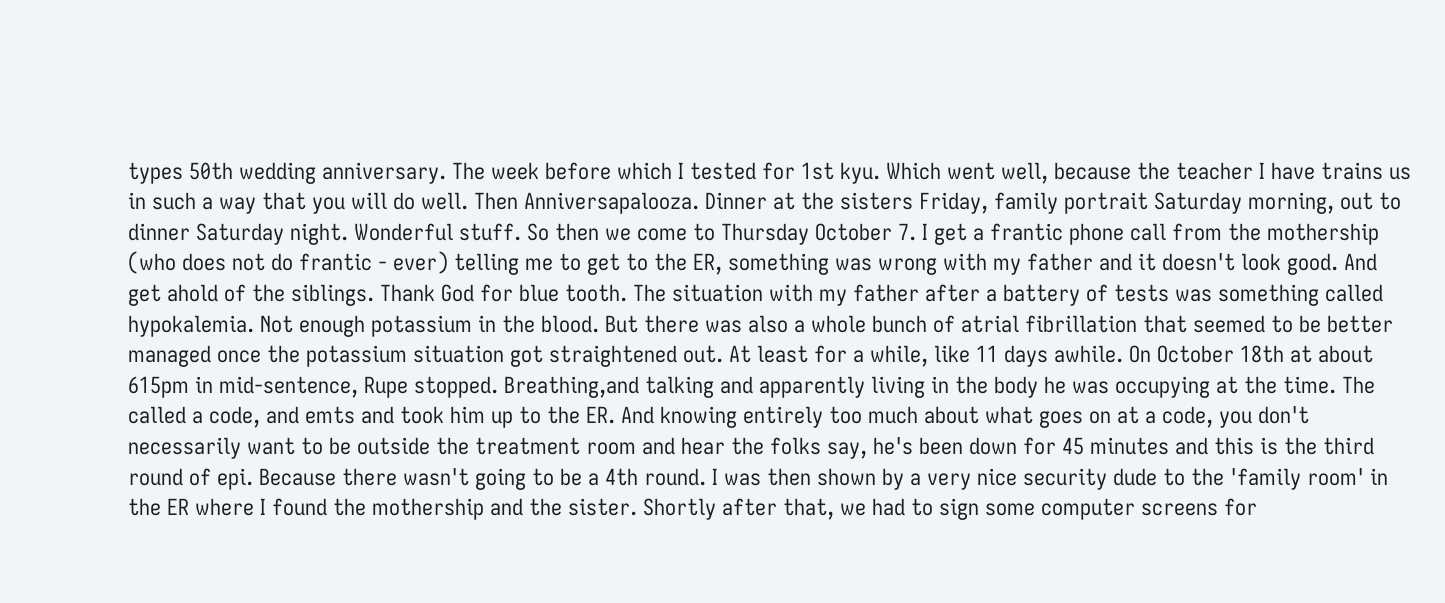types 50th wedding anniversary. The week before which I tested for 1st kyu. Which went well, because the teacher I have trains us in such a way that you will do well. Then Anniversapalooza. Dinner at the sisters Friday, family portrait Saturday morning, out to dinner Saturday night. Wonderful stuff. So then we come to Thursday October 7. I get a frantic phone call from the mothership (who does not do frantic - ever) telling me to get to the ER, something was wrong with my father and it doesn't look good. And get ahold of the siblings. Thank God for blue tooth. The situation with my father after a battery of tests was something called hypokalemia. Not enough potassium in the blood. But there was also a whole bunch of atrial fibrillation that seemed to be better managed once the potassium situation got straightened out. At least for a while, like 11 days awhile. On October 18th at about 615pm in mid-sentence, Rupe stopped. Breathing,and talking and apparently living in the body he was occupying at the time. The called a code, and emts and took him up to the ER. And knowing entirely too much about what goes on at a code, you don't necessarily want to be outside the treatment room and hear the folks say, he's been down for 45 minutes and this is the third round of epi. Because there wasn't going to be a 4th round. I was then shown by a very nice security dude to the 'family room' in the ER where I found the mothership and the sister. Shortly after that, we had to sign some computer screens for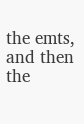the emts, and then the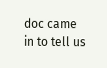doc came in to tell us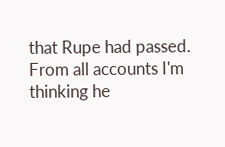that Rupe had passed. From all accounts I'm thinking he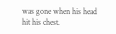was gone when his head hit his chest.